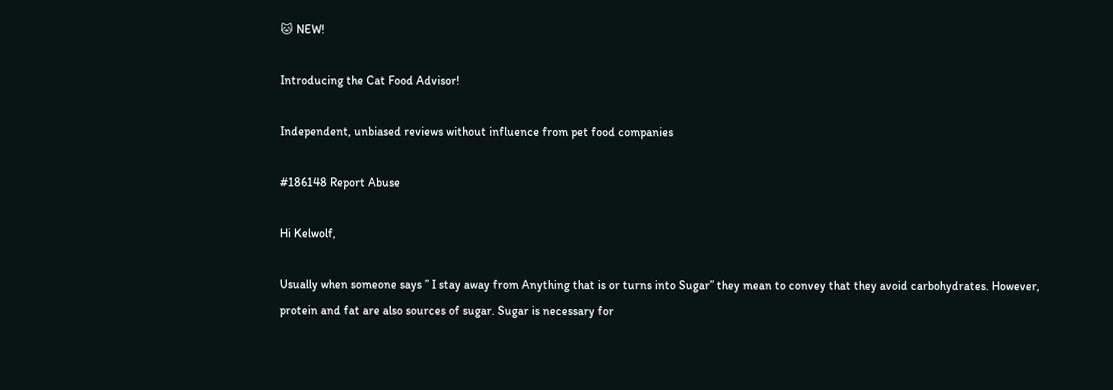🐱 NEW!

Introducing the Cat Food Advisor!

Independent, unbiased reviews without influence from pet food companies

#186148 Report Abuse

Hi Kelwolf,

Usually when someone says ” I stay away from Anything that is or turns into Sugar” they mean to convey that they avoid carbohydrates. However, protein and fat are also sources of sugar. Sugar is necessary for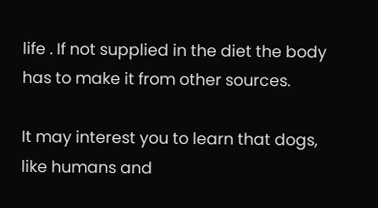life . If not supplied in the diet the body has to make it from other sources.

It may interest you to learn that dogs, like humans and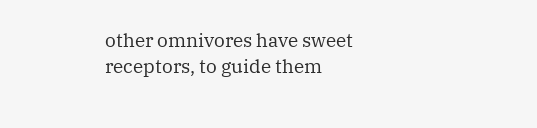other omnivores have sweet receptors, to guide them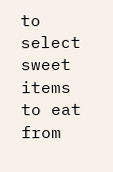to select sweet items to eat from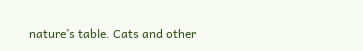nature’s table. Cats and other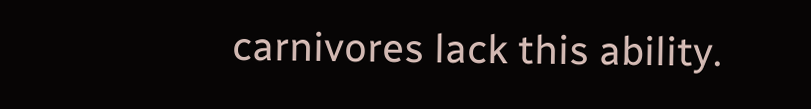carnivores lack this ability.